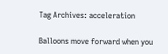Tag Archives: acceleration

Balloons move forward when you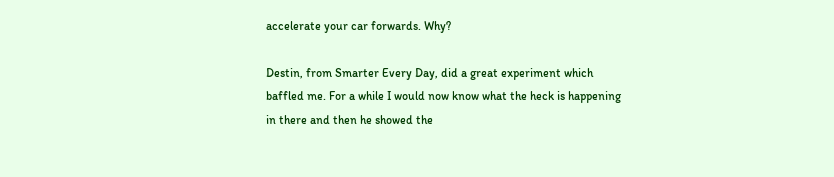accelerate your car forwards. Why?

Destin, from Smarter Every Day, did a great experiment which baffled me. For a while I would now know what the heck is happening in there and then he showed the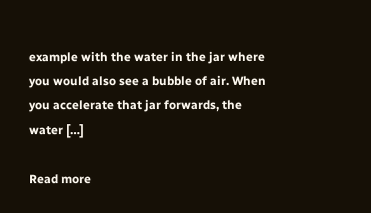example with the water in the jar where you would also see a bubble of air. When you accelerate that jar forwards, the water […]

Read more